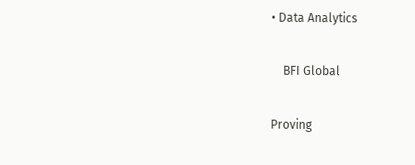• Data Analytics

    BFI Global

Proving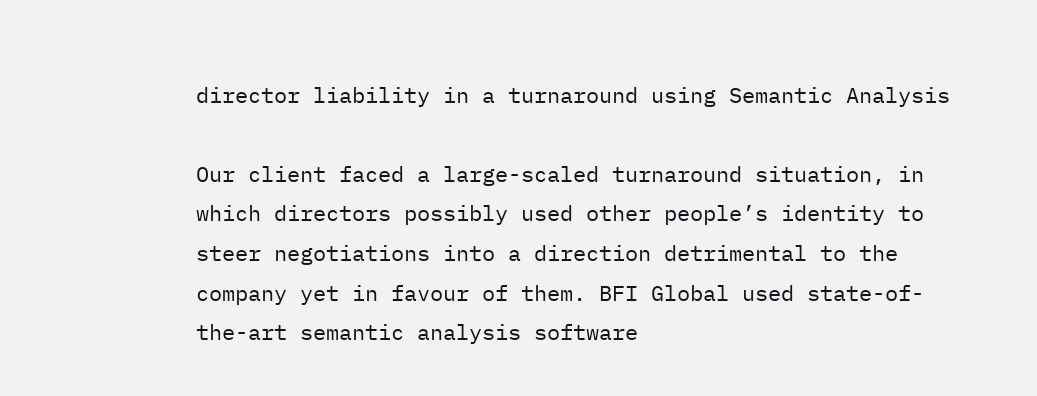director liability in a turnaround using Semantic Analysis

Our client faced a large-scaled turnaround situation, in which directors possibly used other people’s identity to steer negotiations into a direction detrimental to the company yet in favour of them. BFI Global used state-of-the-art semantic analysis software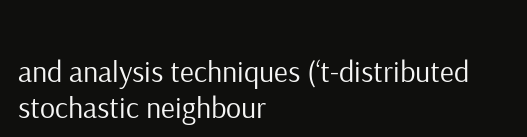and analysis techniques (‘t-distributed stochastic neighbour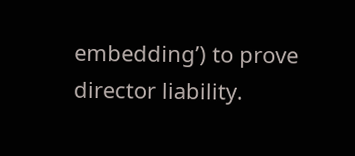embedding’) to prove director liability.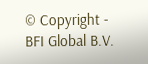© Copyright - BFI Global B.V.